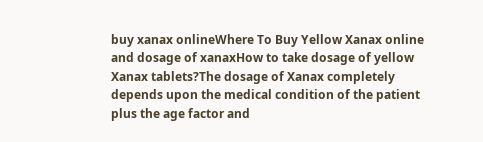buy xanax onlineWhere To Buy Yellow Xanax online and dosage of xanaxHow to take dosage of yellow Xanax tablets?The dosage of Xanax completely depends upon the medical condition of the patient plus the age factor and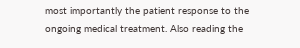most importantly the patient response to the ongoing medical treatment. Also reading the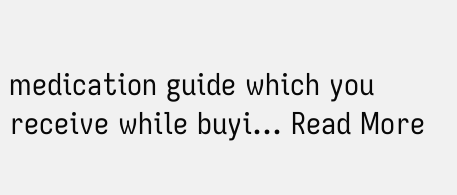medication guide which you receive while buyi… Read More